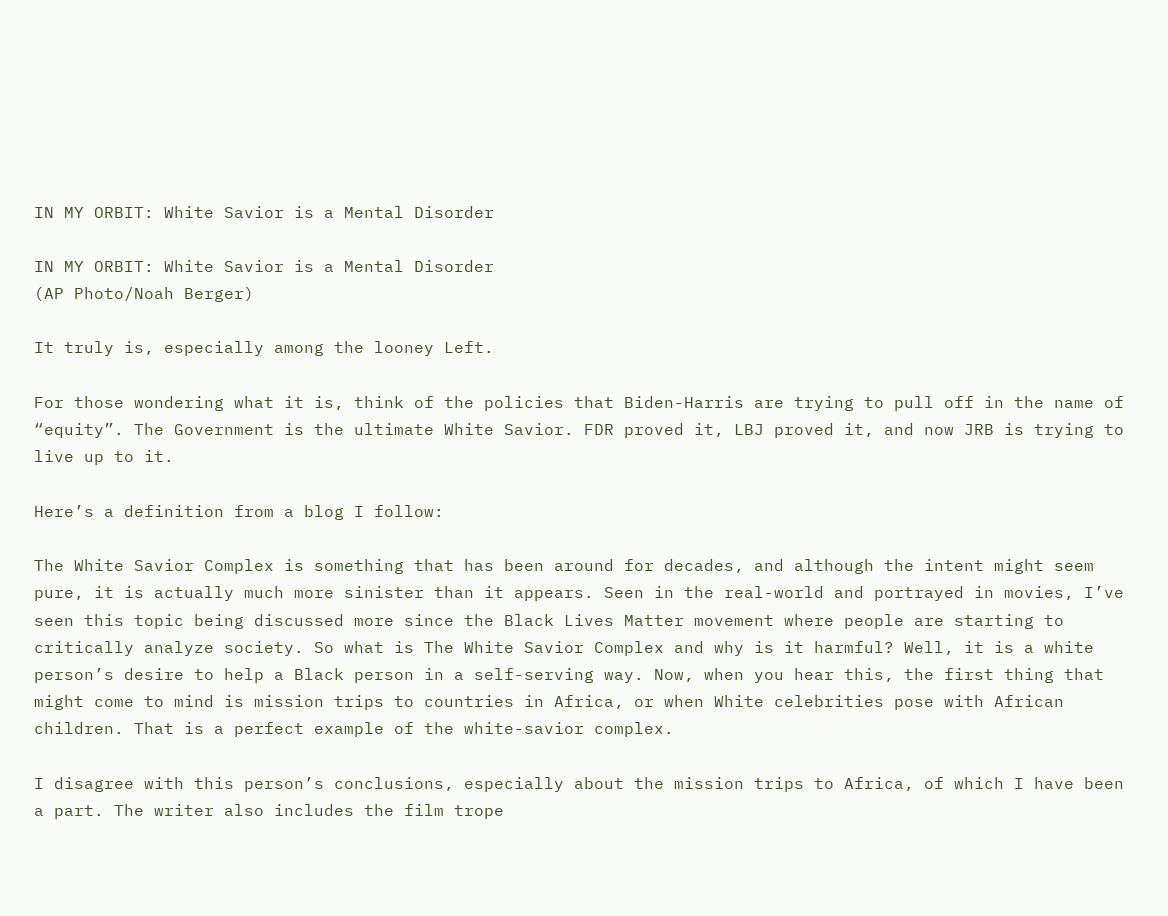IN MY ORBIT: White Savior is a Mental Disorder

IN MY ORBIT: White Savior is a Mental Disorder
(AP Photo/Noah Berger)

It truly is, especially among the looney Left.

For those wondering what it is, think of the policies that Biden-Harris are trying to pull off in the name of “equity”. The Government is the ultimate White Savior. FDR proved it, LBJ proved it, and now JRB is trying to live up to it.

Here’s a definition from a blog I follow:

The White Savior Complex is something that has been around for decades, and although the intent might seem pure, it is actually much more sinister than it appears. Seen in the real-world and portrayed in movies, I’ve seen this topic being discussed more since the Black Lives Matter movement where people are starting to critically analyze society. So what is The White Savior Complex and why is it harmful? Well, it is a white person’s desire to help a Black person in a self-serving way. Now, when you hear this, the first thing that might come to mind is mission trips to countries in Africa, or when White celebrities pose with African children. That is a perfect example of the white-savior complex.

I disagree with this person’s conclusions, especially about the mission trips to Africa, of which I have been a part. The writer also includes the film trope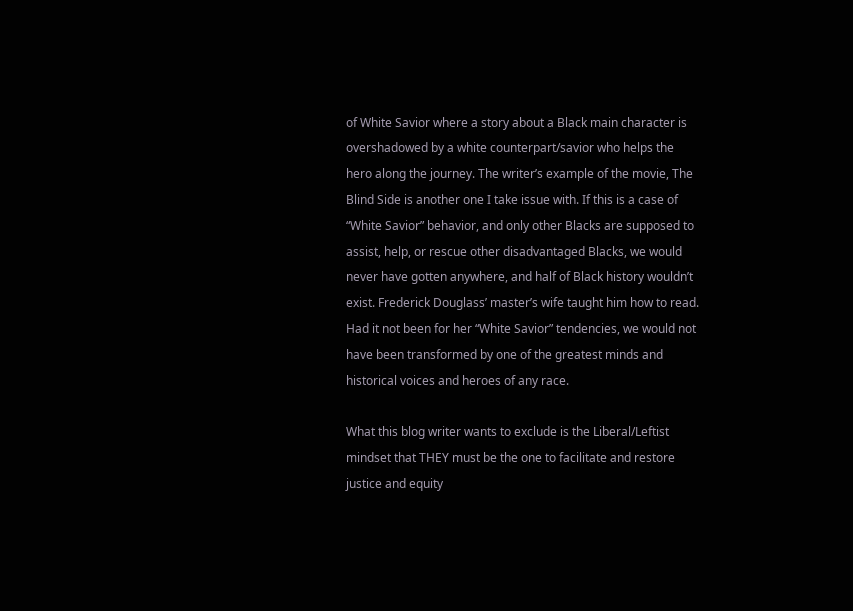of White Savior where a story about a Black main character is overshadowed by a white counterpart/savior who helps the hero along the journey. The writer’s example of the movie, The Blind Side is another one I take issue with. If this is a case of “White Savior” behavior, and only other Blacks are supposed to assist, help, or rescue other disadvantaged Blacks, we would never have gotten anywhere, and half of Black history wouldn’t exist. Frederick Douglass’ master’s wife taught him how to read. Had it not been for her “White Savior” tendencies, we would not have been transformed by one of the greatest minds and historical voices and heroes of any race.

What this blog writer wants to exclude is the Liberal/Leftist mindset that THEY must be the one to facilitate and restore justice and equity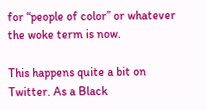for “people of color” or whatever the woke term is now.

This happens quite a bit on Twitter. As a Black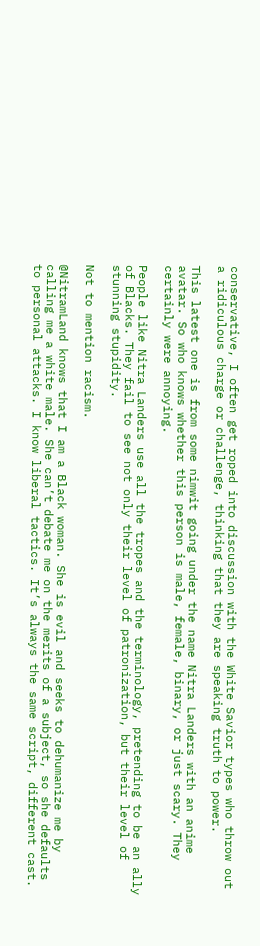conservative, I often get roped into discussion with the White Savior types who throw out a ridiculous charge or challenge, thinking that they are speaking truth to power.

This latest one is from some nimwit going under the name Nitra Landers with an anime avatar. So who knows whether this person is male, female, binary, or just scary. They certainly were annoying.

People like Nitra Landers use all the tropes and the terminology, pretending to be an ally of Blacks. They fail to see not only their level of patronization, but their level of stunning stupidity.

Not to mention racism.

@NitramLand knows that I am a Black woman. She is evil and seeks to dehumanize me by calling me a white male. She can’t debate me on the merits of a subject, so she defaults to personal attacks. I know liberal tactics. It’s always the same script, different cast.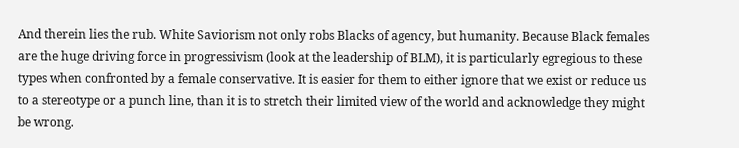And therein lies the rub. White Saviorism not only robs Blacks of agency, but humanity. Because Black females are the huge driving force in progressivism (look at the leadership of BLM), it is particularly egregious to these types when confronted by a female conservative. It is easier for them to either ignore that we exist or reduce us to a stereotype or a punch line, than it is to stretch their limited view of the world and acknowledge they might be wrong.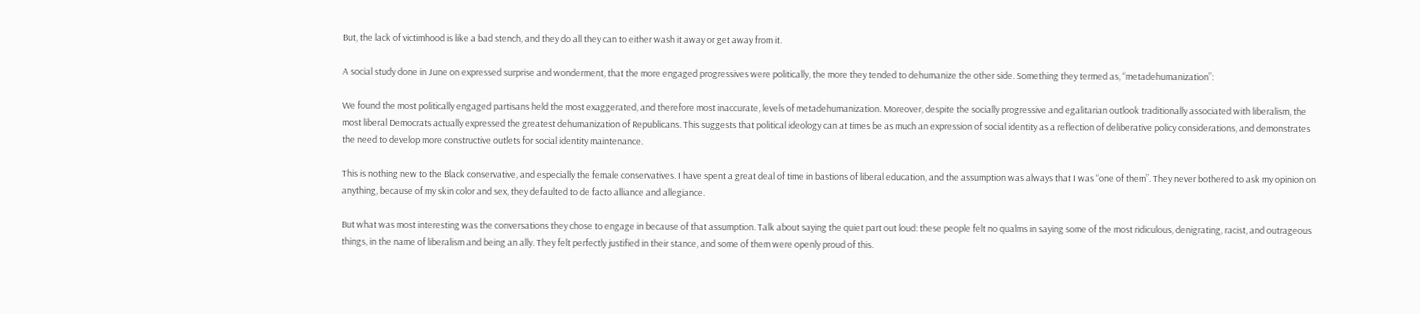But, the lack of victimhood is like a bad stench, and they do all they can to either wash it away or get away from it.

A social study done in June on expressed surprise and wonderment, that the more engaged progressives were politically, the more they tended to dehumanize the other side. Something they termed as, “metadehumanization”:

We found the most politically engaged partisans held the most exaggerated, and therefore most inaccurate, levels of metadehumanization. Moreover, despite the socially progressive and egalitarian outlook traditionally associated with liberalism, the most liberal Democrats actually expressed the greatest dehumanization of Republicans. This suggests that political ideology can at times be as much an expression of social identity as a reflection of deliberative policy considerations, and demonstrates the need to develop more constructive outlets for social identity maintenance.

This is nothing new to the Black conservative, and especially the female conservatives. I have spent a great deal of time in bastions of liberal education, and the assumption was always that I was “one of them”. They never bothered to ask my opinion on anything, because of my skin color and sex, they defaulted to de facto alliance and allegiance.

But what was most interesting was the conversations they chose to engage in because of that assumption. Talk about saying the quiet part out loud: these people felt no qualms in saying some of the most ridiculous, denigrating, racist, and outrageous things, in the name of liberalism and being an ally. They felt perfectly justified in their stance, and some of them were openly proud of this.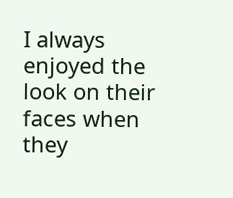I always enjoyed the look on their faces when they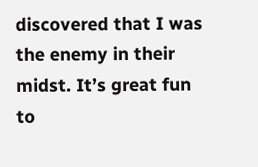discovered that I was the enemy in their midst. It’s great fun to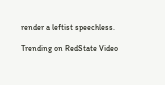render a leftist speechless.

Trending on RedState Video